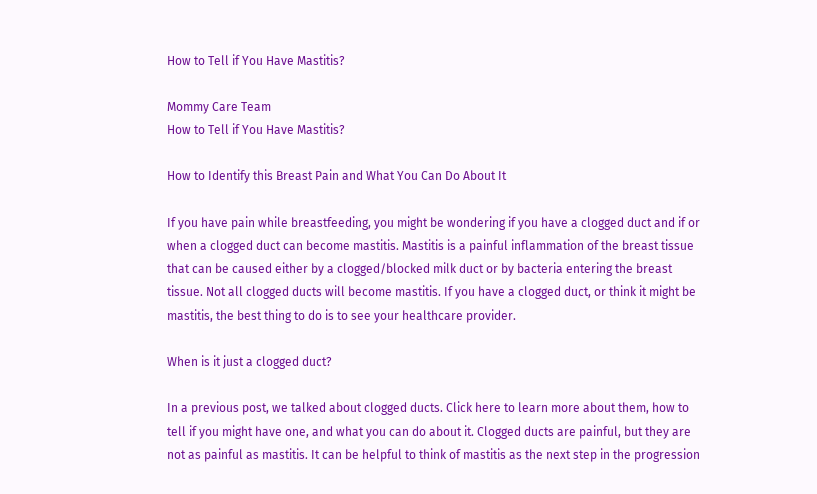How to Tell if You Have Mastitis?

Mommy Care Team
How to Tell if You Have Mastitis?

How to Identify this Breast Pain and What You Can Do About It

If you have pain while breastfeeding, you might be wondering if you have a clogged duct and if or when a clogged duct can become mastitis. Mastitis is a painful inflammation of the breast tissue that can be caused either by a clogged/blocked milk duct or by bacteria entering the breast tissue. Not all clogged ducts will become mastitis. If you have a clogged duct, or think it might be mastitis, the best thing to do is to see your healthcare provider.

When is it just a clogged duct?

In a previous post, we talked about clogged ducts. Click here to learn more about them, how to tell if you might have one, and what you can do about it. Clogged ducts are painful, but they are not as painful as mastitis. It can be helpful to think of mastitis as the next step in the progression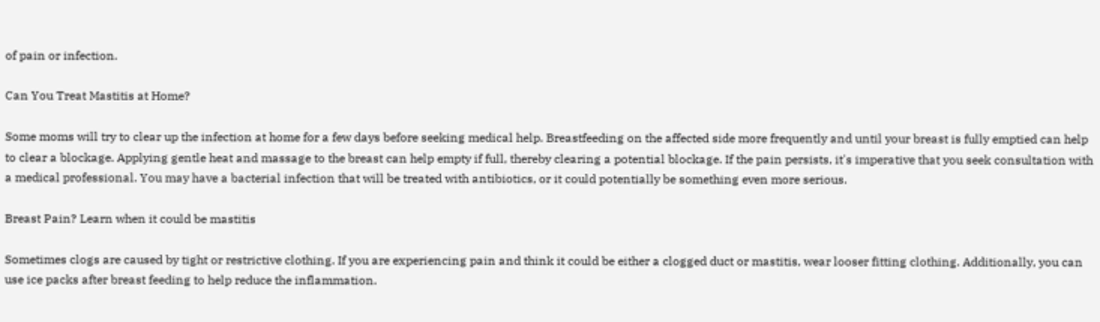of pain or infection.

Can You Treat Mastitis at Home?

Some moms will try to clear up the infection at home for a few days before seeking medical help. Breastfeeding on the affected side more frequently and until your breast is fully emptied can help to clear a blockage. Applying gentle heat and massage to the breast can help empty if full, thereby clearing a potential blockage. If the pain persists, it's imperative that you seek consultation with a medical professional. You may have a bacterial infection that will be treated with antibiotics, or it could potentially be something even more serious.

Breast Pain? Learn when it could be mastitis

Sometimes clogs are caused by tight or restrictive clothing. If you are experiencing pain and think it could be either a clogged duct or mastitis, wear looser fitting clothing. Additionally, you can use ice packs after breast feeding to help reduce the inflammation.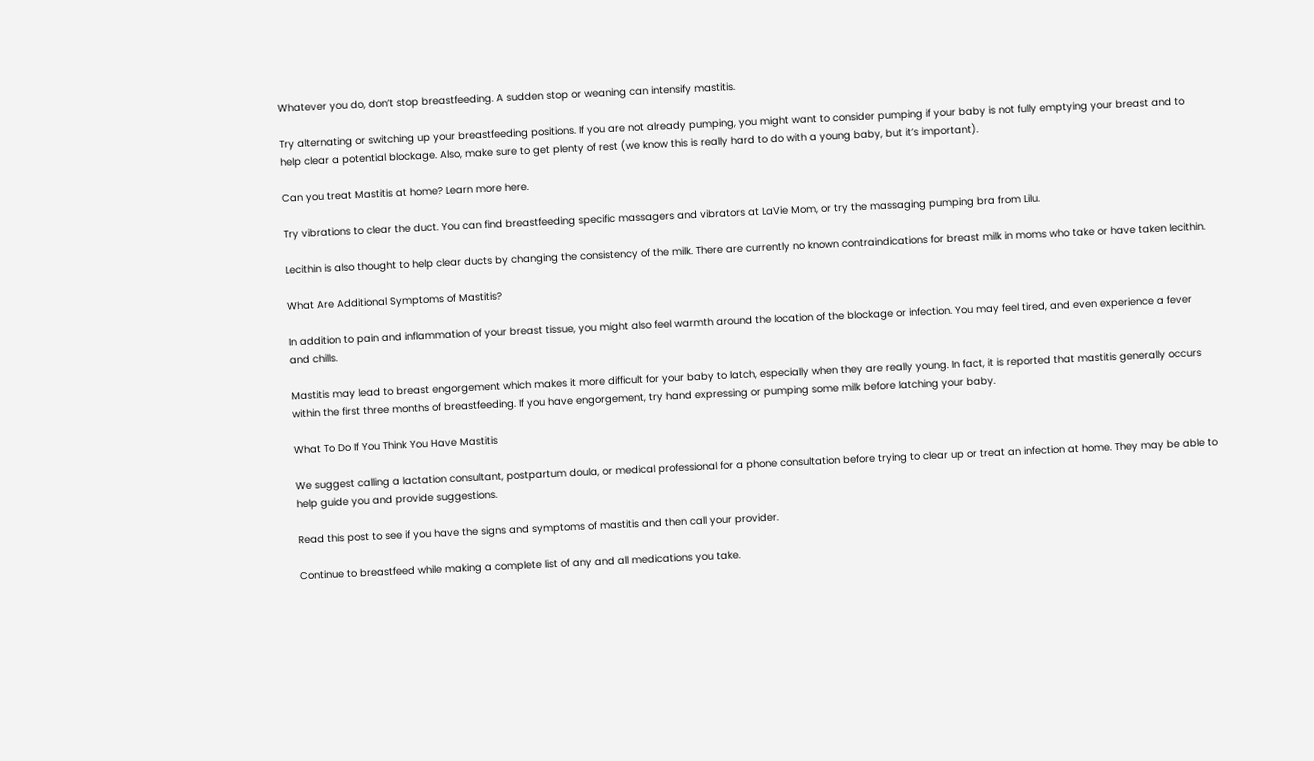Whatever you do, don’t stop breastfeeding. A sudden stop or weaning can intensify mastitis.

Try alternating or switching up your breastfeeding positions. If you are not already pumping, you might want to consider pumping if your baby is not fully emptying your breast and to help clear a potential blockage. Also, make sure to get plenty of rest (we know this is really hard to do with a young baby, but it’s important).

Can you treat Mastitis at home? Learn more here.

Try vibrations to clear the duct. You can find breastfeeding specific massagers and vibrators at LaVie Mom, or try the massaging pumping bra from Lilu.

Lecithin is also thought to help clear ducts by changing the consistency of the milk. There are currently no known contraindications for breast milk in moms who take or have taken lecithin.

What Are Additional Symptoms of Mastitis?

In addition to pain and inflammation of your breast tissue, you might also feel warmth around the location of the blockage or infection. You may feel tired, and even experience a fever and chills.

Mastitis may lead to breast engorgement which makes it more difficult for your baby to latch, especially when they are really young. In fact, it is reported that mastitis generally occurs within the first three months of breastfeeding. If you have engorgement, try hand expressing or pumping some milk before latching your baby.

What To Do If You Think You Have Mastitis

We suggest calling a lactation consultant, postpartum doula, or medical professional for a phone consultation before trying to clear up or treat an infection at home. They may be able to help guide you and provide suggestions.

Read this post to see if you have the signs and symptoms of mastitis and then call your provider.

Continue to breastfeed while making a complete list of any and all medications you take.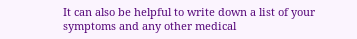It can also be helpful to write down a list of your symptoms and any other medical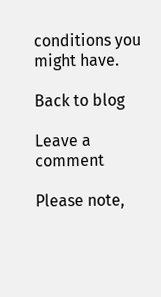conditions you might have.

Back to blog

Leave a comment

Please note,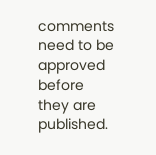comments need to be approved before they are published.